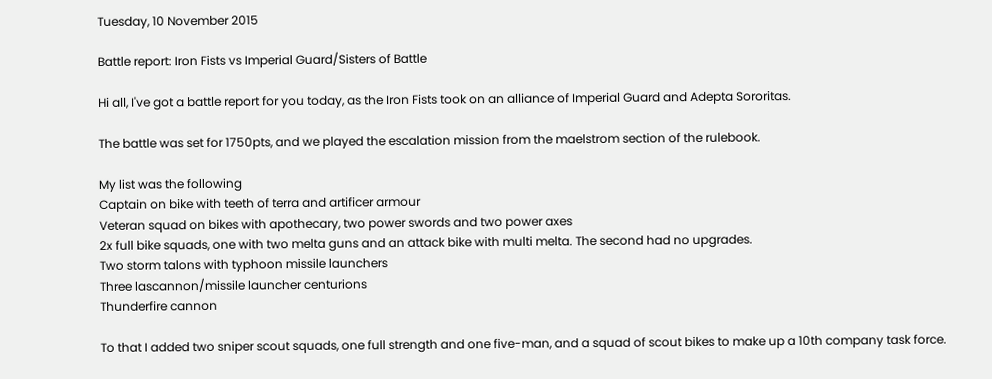Tuesday, 10 November 2015

Battle report: Iron Fists vs Imperial Guard/Sisters of Battle

Hi all, I've got a battle report for you today, as the Iron Fists took on an alliance of Imperial Guard and Adepta Sororitas.

The battle was set for 1750pts, and we played the escalation mission from the maelstrom section of the rulebook.

My list was the following
Captain on bike with teeth of terra and artificer armour
Veteran squad on bikes with apothecary, two power swords and two power axes
2x full bike squads, one with two melta guns and an attack bike with multi melta. The second had no upgrades.
Two storm talons with typhoon missile launchers
Three lascannon/missile launcher centurions
Thunderfire cannon

To that I added two sniper scout squads, one full strength and one five-man, and a squad of scout bikes to make up a 10th company task force.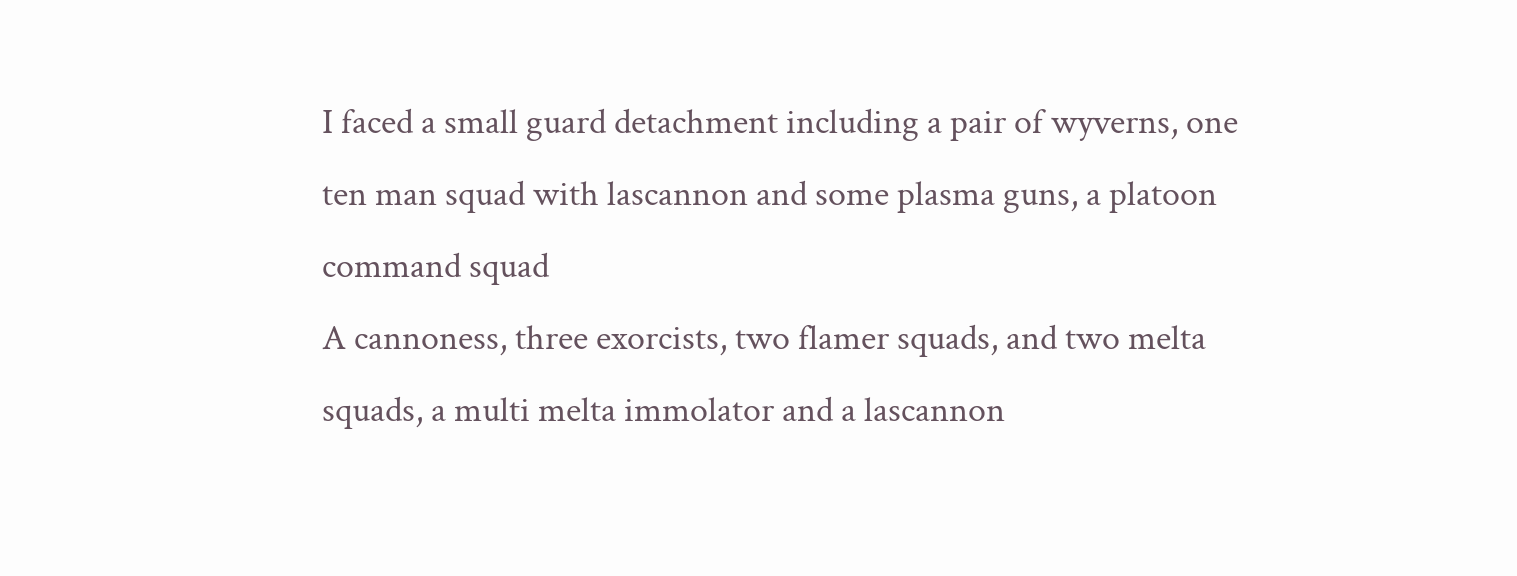I faced a small guard detachment including a pair of wyverns, one ten man squad with lascannon and some plasma guns, a platoon command squad
A cannoness, three exorcists, two flamer squads, and two melta squads, a multi melta immolator and a lascannon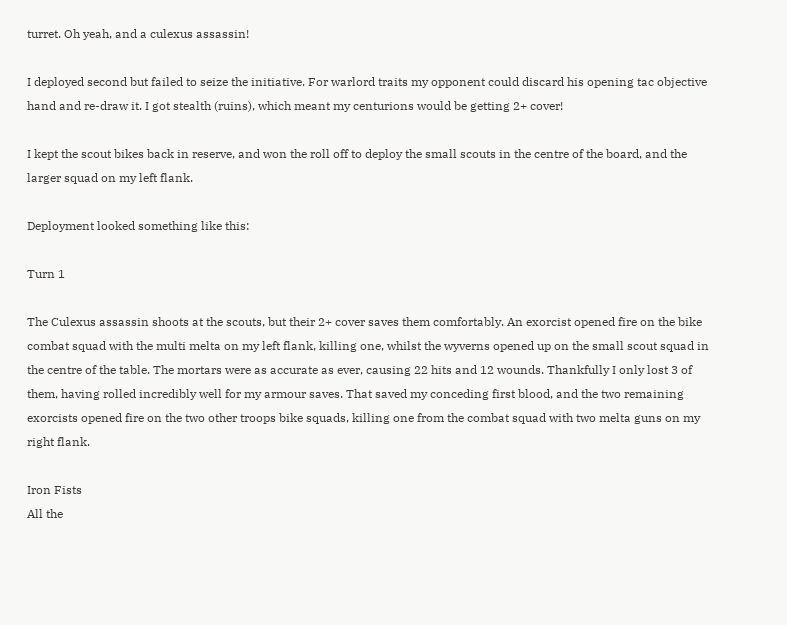turret. Oh yeah, and a culexus assassin!

I deployed second but failed to seize the initiative. For warlord traits my opponent could discard his opening tac objective hand and re-draw it. I got stealth (ruins), which meant my centurions would be getting 2+ cover!

I kept the scout bikes back in reserve, and won the roll off to deploy the small scouts in the centre of the board, and the larger squad on my left flank.

Deployment looked something like this:

Turn 1

The Culexus assassin shoots at the scouts, but their 2+ cover saves them comfortably. An exorcist opened fire on the bike combat squad with the multi melta on my left flank, killing one, whilst the wyverns opened up on the small scout squad in the centre of the table. The mortars were as accurate as ever, causing 22 hits and 12 wounds. Thankfully I only lost 3 of them, having rolled incredibly well for my armour saves. That saved my conceding first blood, and the two remaining exorcists opened fire on the two other troops bike squads, killing one from the combat squad with two melta guns on my right flank.

Iron Fists
All the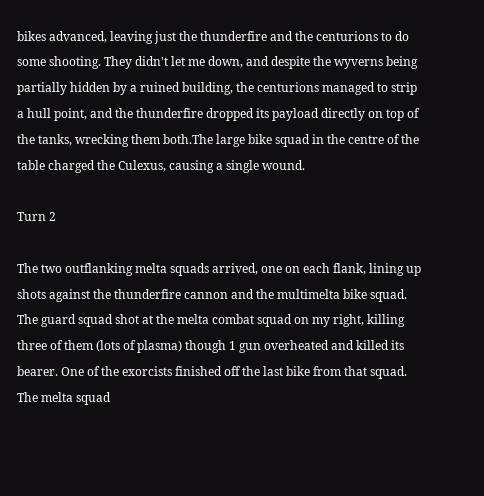bikes advanced, leaving just the thunderfire and the centurions to do some shooting. They didn't let me down, and despite the wyverns being partially hidden by a ruined building, the centurions managed to strip a hull point, and the thunderfire dropped its payload directly on top of the tanks, wrecking them both.The large bike squad in the centre of the table charged the Culexus, causing a single wound.

Turn 2

The two outflanking melta squads arrived, one on each flank, lining up shots against the thunderfire cannon and the multimelta bike squad. The guard squad shot at the melta combat squad on my right, killing three of them (lots of plasma) though 1 gun overheated and killed its bearer. One of the exorcists finished off the last bike from that squad. The melta squad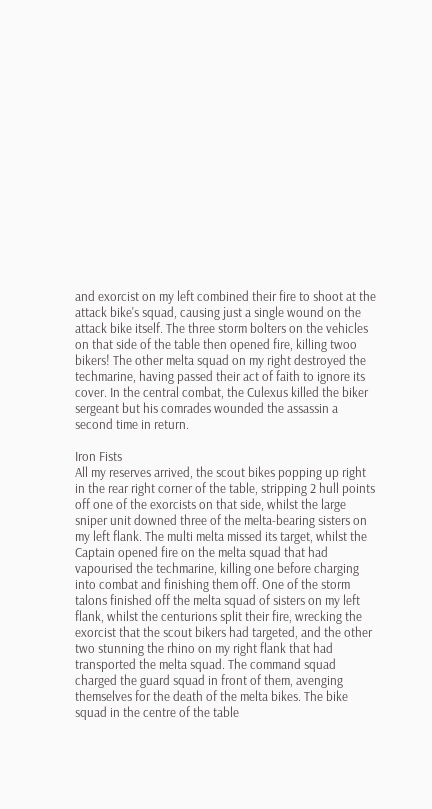and exorcist on my left combined their fire to shoot at the attack bike's squad, causing just a single wound on the attack bike itself. The three storm bolters on the vehicles on that side of the table then opened fire, killing twoo bikers! The other melta squad on my right destroyed the techmarine, having passed their act of faith to ignore its cover. In the central combat, the Culexus killed the biker sergeant but his comrades wounded the assassin a second time in return.

Iron Fists
All my reserves arrived, the scout bikes popping up right in the rear right corner of the table, stripping 2 hull points off one of the exorcists on that side, whilst the large sniper unit downed three of the melta-bearing sisters on my left flank. The multi melta missed its target, whilst the Captain opened fire on the melta squad that had vapourised the techmarine, killing one before charging into combat and finishing them off. One of the storm talons finished off the melta squad of sisters on my left flank, whilst the centurions split their fire, wrecking the exorcist that the scout bikers had targeted, and the other two stunning the rhino on my right flank that had transported the melta squad. The command squad charged the guard squad in front of them, avenging themselves for the death of the melta bikes. The bike squad in the centre of the table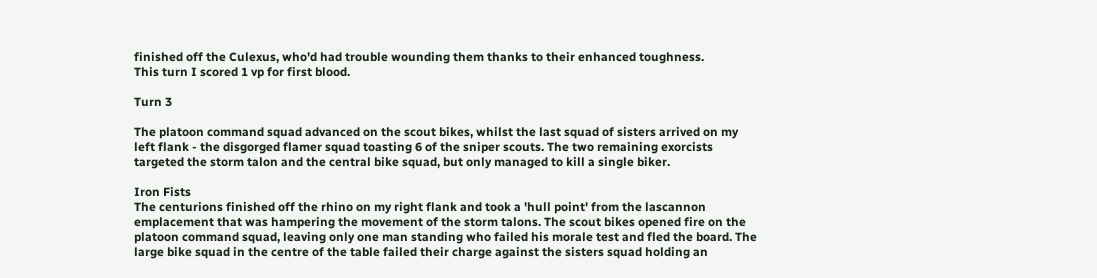finished off the Culexus, who'd had trouble wounding them thanks to their enhanced toughness.
This turn I scored 1 vp for first blood.

Turn 3

The platoon command squad advanced on the scout bikes, whilst the last squad of sisters arrived on my left flank - the disgorged flamer squad toasting 6 of the sniper scouts. The two remaining exorcists targeted the storm talon and the central bike squad, but only managed to kill a single biker.

Iron Fists
The centurions finished off the rhino on my right flank and took a 'hull point' from the lascannon emplacement that was hampering the movement of the storm talons. The scout bikes opened fire on the platoon command squad, leaving only one man standing who failed his morale test and fled the board. The large bike squad in the centre of the table failed their charge against the sisters squad holding an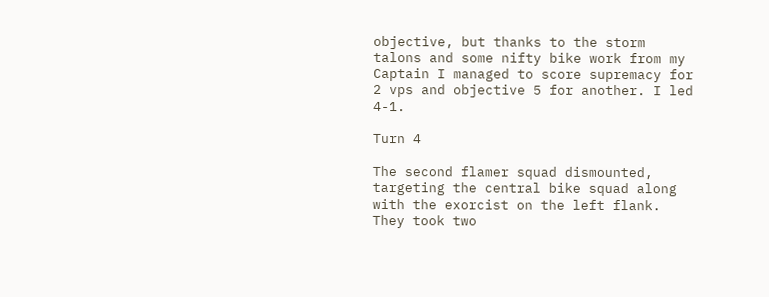objective, but thanks to the storm talons and some nifty bike work from my Captain I managed to score supremacy for 2 vps and objective 5 for another. I led 4-1.

Turn 4

The second flamer squad dismounted, targeting the central bike squad along with the exorcist on the left flank. They took two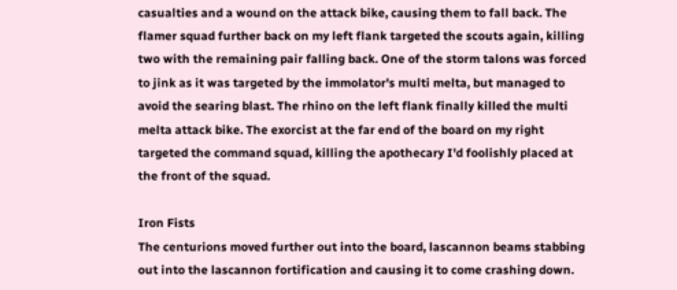casualties and a wound on the attack bike, causing them to fall back. The flamer squad further back on my left flank targeted the scouts again, killing two with the remaining pair falling back. One of the storm talons was forced to jink as it was targeted by the immolator's multi melta, but managed to avoid the searing blast. The rhino on the left flank finally killed the multi melta attack bike. The exorcist at the far end of the board on my right targeted the command squad, killing the apothecary I'd foolishly placed at the front of the squad.

Iron Fists
The centurions moved further out into the board, lascannon beams stabbing out into the lascannon fortification and causing it to come crashing down.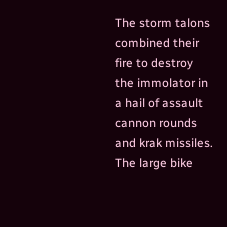The storm talons combined their fire to destroy the immolator in a hail of assault cannon rounds and krak missiles. The large bike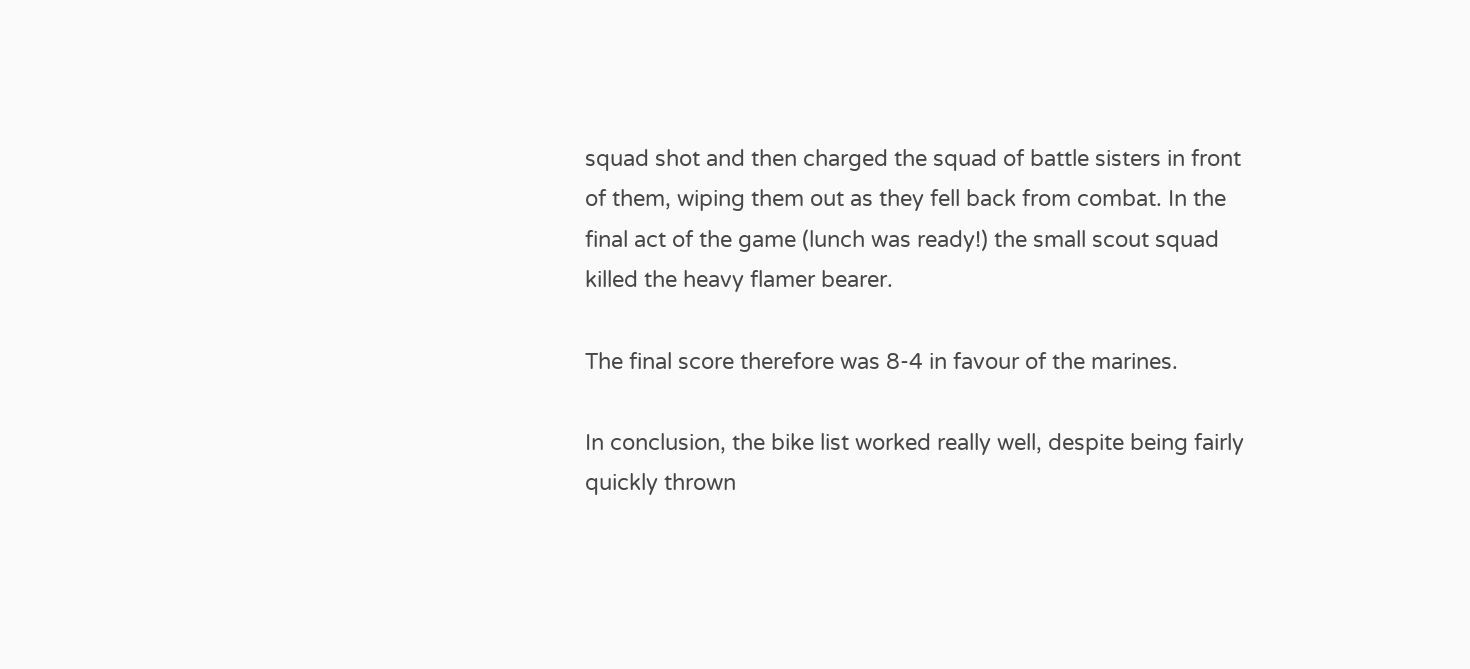squad shot and then charged the squad of battle sisters in front of them, wiping them out as they fell back from combat. In the final act of the game (lunch was ready!) the small scout squad killed the heavy flamer bearer.

The final score therefore was 8-4 in favour of the marines.

In conclusion, the bike list worked really well, despite being fairly quickly thrown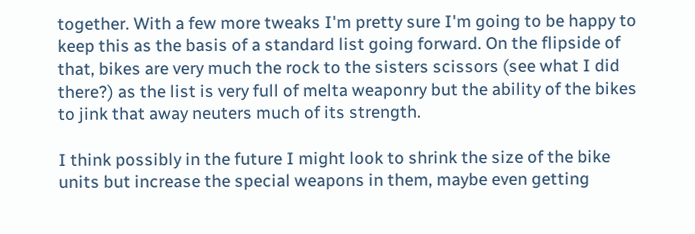together. With a few more tweaks I'm pretty sure I'm going to be happy to keep this as the basis of a standard list going forward. On the flipside of that, bikes are very much the rock to the sisters scissors (see what I did there?) as the list is very full of melta weaponry but the ability of the bikes to jink that away neuters much of its strength.

I think possibly in the future I might look to shrink the size of the bike units but increase the special weapons in them, maybe even getting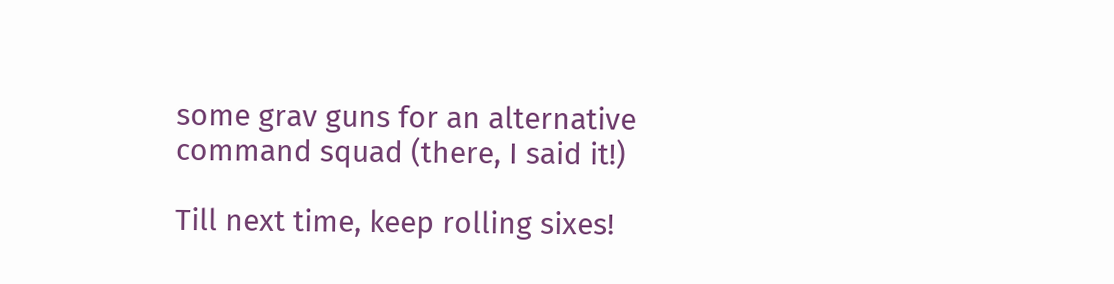some grav guns for an alternative command squad (there, I said it!)

Till next time, keep rolling sixes!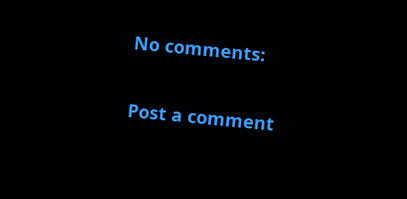No comments:

Post a comment